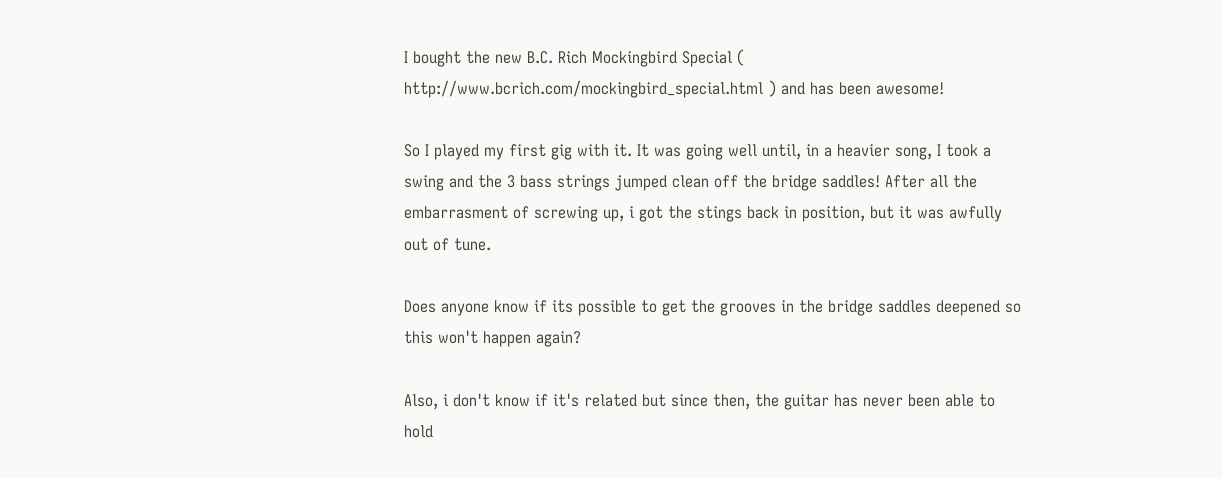I bought the new B.C. Rich Mockingbird Special ( http://www.bcrich.com/mockingbird_special.html ) and has been awesome!

So I played my first gig with it. It was going well until, in a heavier song, I took a swing and the 3 bass strings jumped clean off the bridge saddles! After all the embarrasment of screwing up, i got the stings back in position, but it was awfully out of tune.

Does anyone know if its possible to get the grooves in the bridge saddles deepened so this won't happen again?

Also, i don't know if it's related but since then, the guitar has never been able to hold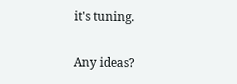it's tuning.

Any ideas?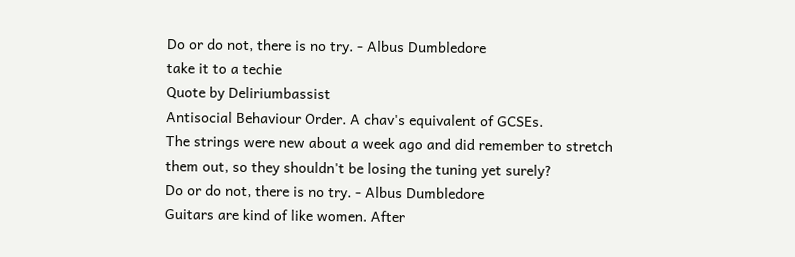Do or do not, there is no try. - Albus Dumbledore
take it to a techie
Quote by Deliriumbassist
Antisocial Behaviour Order. A chav's equivalent of GCSEs.
The strings were new about a week ago and did remember to stretch them out, so they shouldn't be losing the tuning yet surely?
Do or do not, there is no try. - Albus Dumbledore
Guitars are kind of like women. After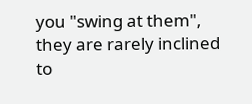you "swing at them", they are rarely inclined to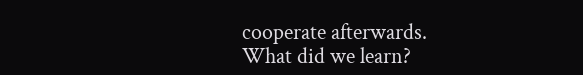cooperate afterwards.
What did we learn?